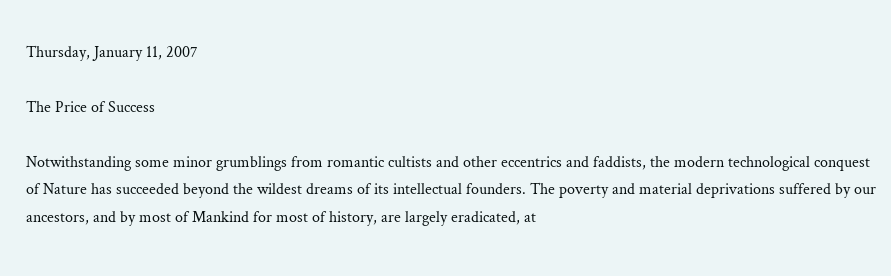Thursday, January 11, 2007

The Price of Success

Notwithstanding some minor grumblings from romantic cultists and other eccentrics and faddists, the modern technological conquest of Nature has succeeded beyond the wildest dreams of its intellectual founders. The poverty and material deprivations suffered by our ancestors, and by most of Mankind for most of history, are largely eradicated, at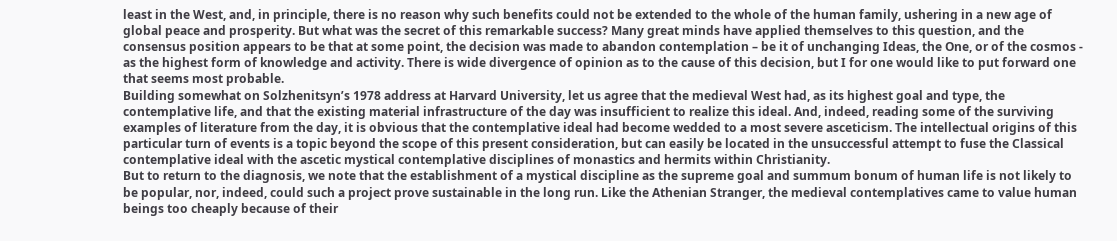least in the West, and, in principle, there is no reason why such benefits could not be extended to the whole of the human family, ushering in a new age of global peace and prosperity. But what was the secret of this remarkable success? Many great minds have applied themselves to this question, and the consensus position appears to be that at some point, the decision was made to abandon contemplation – be it of unchanging Ideas, the One, or of the cosmos - as the highest form of knowledge and activity. There is wide divergence of opinion as to the cause of this decision, but I for one would like to put forward one that seems most probable.
Building somewhat on Solzhenitsyn’s 1978 address at Harvard University, let us agree that the medieval West had, as its highest goal and type, the contemplative life, and that the existing material infrastructure of the day was insufficient to realize this ideal. And, indeed, reading some of the surviving examples of literature from the day, it is obvious that the contemplative ideal had become wedded to a most severe asceticism. The intellectual origins of this particular turn of events is a topic beyond the scope of this present consideration, but can easily be located in the unsuccessful attempt to fuse the Classical contemplative ideal with the ascetic mystical contemplative disciplines of monastics and hermits within Christianity.
But to return to the diagnosis, we note that the establishment of a mystical discipline as the supreme goal and summum bonum of human life is not likely to be popular, nor, indeed, could such a project prove sustainable in the long run. Like the Athenian Stranger, the medieval contemplatives came to value human beings too cheaply because of their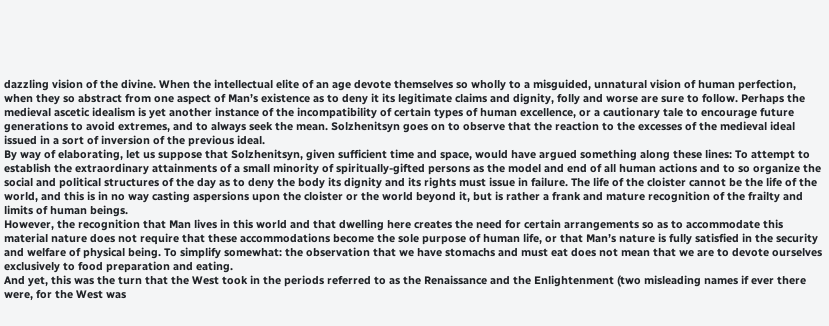dazzling vision of the divine. When the intellectual elite of an age devote themselves so wholly to a misguided, unnatural vision of human perfection, when they so abstract from one aspect of Man’s existence as to deny it its legitimate claims and dignity, folly and worse are sure to follow. Perhaps the medieval ascetic idealism is yet another instance of the incompatibility of certain types of human excellence, or a cautionary tale to encourage future generations to avoid extremes, and to always seek the mean. Solzhenitsyn goes on to observe that the reaction to the excesses of the medieval ideal issued in a sort of inversion of the previous ideal.
By way of elaborating, let us suppose that Solzhenitsyn, given sufficient time and space, would have argued something along these lines: To attempt to establish the extraordinary attainments of a small minority of spiritually-gifted persons as the model and end of all human actions and to so organize the social and political structures of the day as to deny the body its dignity and its rights must issue in failure. The life of the cloister cannot be the life of the world, and this is in no way casting aspersions upon the cloister or the world beyond it, but is rather a frank and mature recognition of the frailty and limits of human beings.
However, the recognition that Man lives in this world and that dwelling here creates the need for certain arrangements so as to accommodate this material nature does not require that these accommodations become the sole purpose of human life, or that Man’s nature is fully satisfied in the security and welfare of physical being. To simplify somewhat: the observation that we have stomachs and must eat does not mean that we are to devote ourselves exclusively to food preparation and eating.
And yet, this was the turn that the West took in the periods referred to as the Renaissance and the Enlightenment (two misleading names if ever there were, for the West was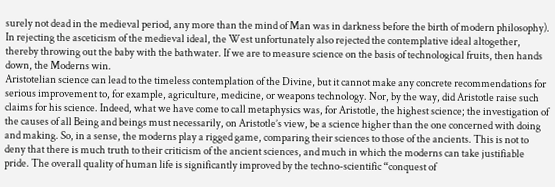surely not dead in the medieval period, any more than the mind of Man was in darkness before the birth of modern philosophy). In rejecting the asceticism of the medieval ideal, the West unfortunately also rejected the contemplative ideal altogether, thereby throwing out the baby with the bathwater. If we are to measure science on the basis of technological fruits, then hands down, the Moderns win.
Aristotelian science can lead to the timeless contemplation of the Divine, but it cannot make any concrete recommendations for serious improvement to, for example, agriculture, medicine, or weapons technology. Nor, by the way, did Aristotle raise such claims for his science. Indeed, what we have come to call metaphysics was, for Aristotle, the highest science; the investigation of the causes of all Being and beings must necessarily, on Aristotle’s view, be a science higher than the one concerned with doing and making. So, in a sense, the moderns play a rigged game, comparing their sciences to those of the ancients. This is not to deny that there is much truth to their criticism of the ancient sciences, and much in which the moderns can take justifiable pride. The overall quality of human life is significantly improved by the techno-scientific “conquest of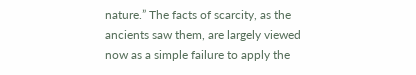nature.” The facts of scarcity, as the ancients saw them, are largely viewed now as a simple failure to apply the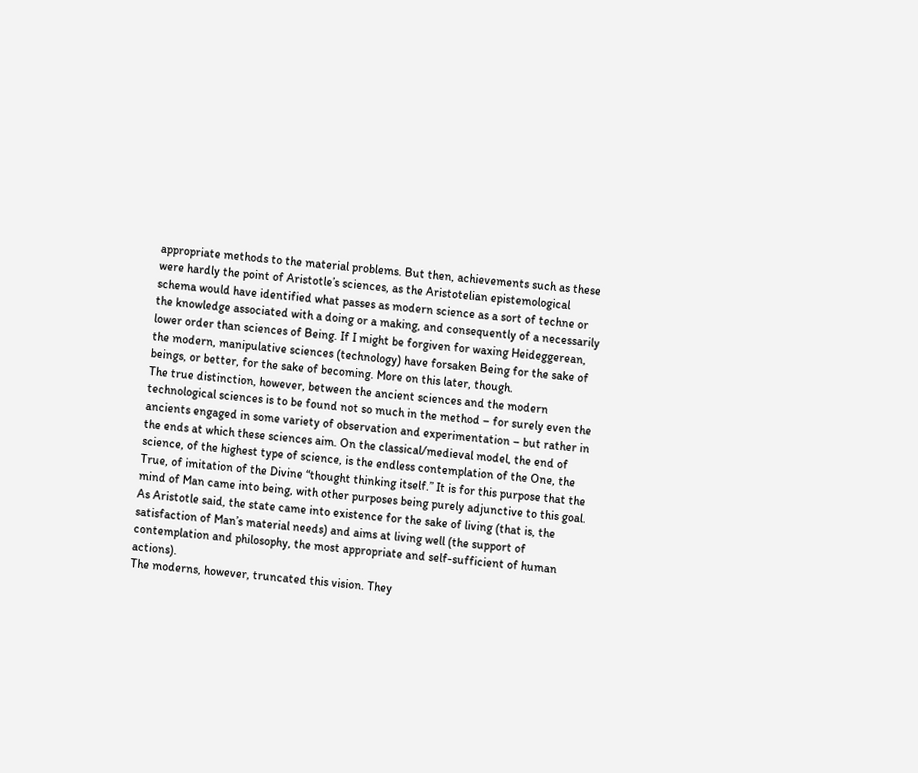appropriate methods to the material problems. But then, achievements such as these were hardly the point of Aristotle’s sciences, as the Aristotelian epistemological schema would have identified what passes as modern science as a sort of techne or the knowledge associated with a doing or a making, and consequently of a necessarily lower order than sciences of Being. If I might be forgiven for waxing Heideggerean, the modern, manipulative sciences (technology) have forsaken Being for the sake of beings, or better, for the sake of becoming. More on this later, though.
The true distinction, however, between the ancient sciences and the modern technological sciences is to be found not so much in the method – for surely even the ancients engaged in some variety of observation and experimentation – but rather in the ends at which these sciences aim. On the classical/medieval model, the end of science, of the highest type of science, is the endless contemplation of the One, the True, of imitation of the Divine “thought thinking itself.” It is for this purpose that the mind of Man came into being, with other purposes being purely adjunctive to this goal. As Aristotle said, the state came into existence for the sake of living (that is, the satisfaction of Man’s material needs) and aims at living well (the support of contemplation and philosophy, the most appropriate and self-sufficient of human actions).
The moderns, however, truncated this vision. They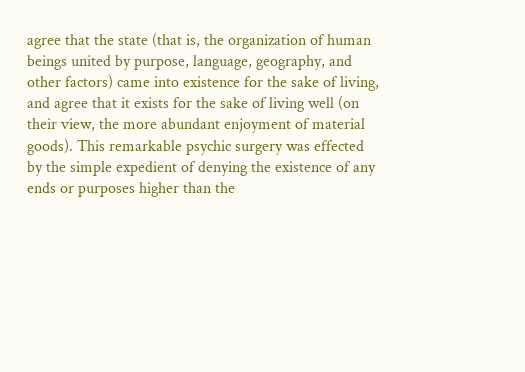agree that the state (that is, the organization of human beings united by purpose, language, geography, and other factors) came into existence for the sake of living, and agree that it exists for the sake of living well (on their view, the more abundant enjoyment of material goods). This remarkable psychic surgery was effected by the simple expedient of denying the existence of any ends or purposes higher than the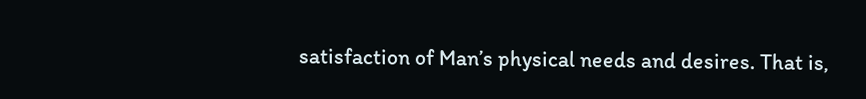satisfaction of Man’s physical needs and desires. That is,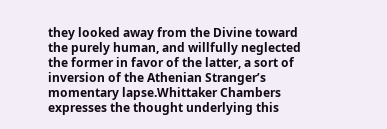they looked away from the Divine toward the purely human, and willfully neglected the former in favor of the latter, a sort of inversion of the Athenian Stranger’s momentary lapse.Whittaker Chambers expresses the thought underlying this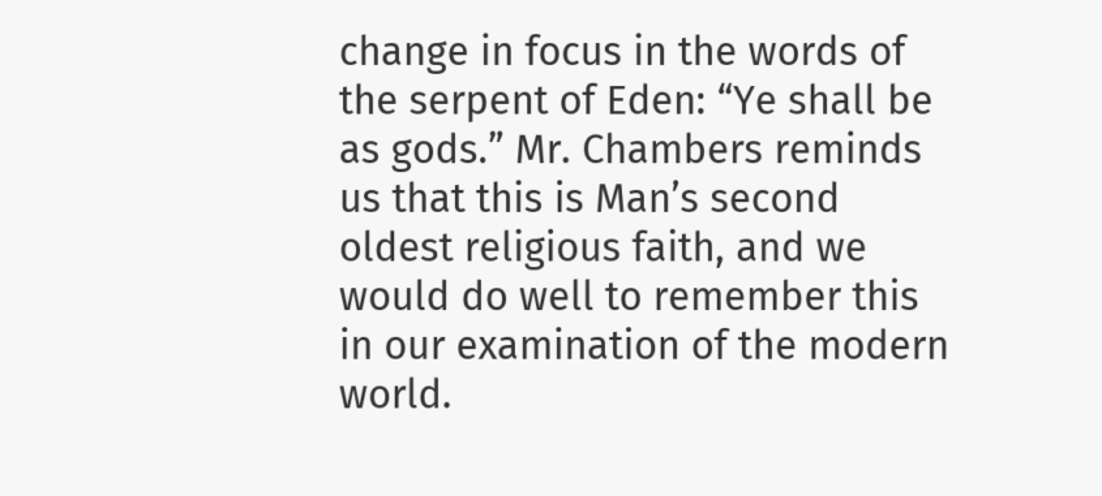change in focus in the words of the serpent of Eden: “Ye shall be as gods.” Mr. Chambers reminds us that this is Man’s second oldest religious faith, and we would do well to remember this in our examination of the modern world.